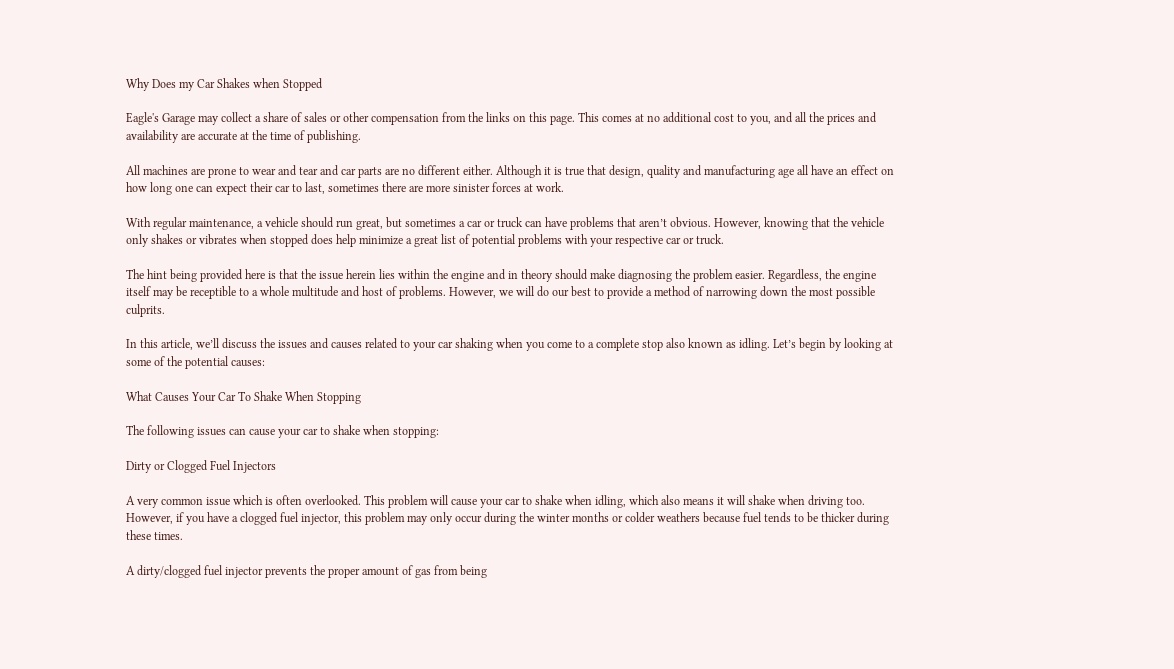Why Does my Car Shakes when Stopped

Eagle's Garage may collect a share of sales or other compensation from the links on this page. This comes at no additional cost to you, and all the prices and availability are accurate at the time of publishing.

All machines are prone to wear and tear and car parts are no different either. Although it is true that design, quality and manufacturing age all have an effect on how long one can expect their car to last, sometimes there are more sinister forces at work.

With regular maintenance, a vehicle should run great, but sometimes a car or truck can have problems that aren’t obvious. However, knowing that the vehicle only shakes or vibrates when stopped does help minimize a great list of potential problems with your respective car or truck.

The hint being provided here is that the issue herein lies within the engine and in theory should make diagnosing the problem easier. Regardless, the engine itself may be receptible to a whole multitude and host of problems. However, we will do our best to provide a method of narrowing down the most possible culprits.

In this article, we’ll discuss the issues and causes related to your car shaking when you come to a complete stop also known as idling. Let’s begin by looking at some of the potential causes:

What Causes Your Car To Shake When Stopping

The following issues can cause your car to shake when stopping:

Dirty or Clogged Fuel Injectors

A very common issue which is often overlooked. This problem will cause your car to shake when idling, which also means it will shake when driving too. However, if you have a clogged fuel injector, this problem may only occur during the winter months or colder weathers because fuel tends to be thicker during these times.

A dirty/clogged fuel injector prevents the proper amount of gas from being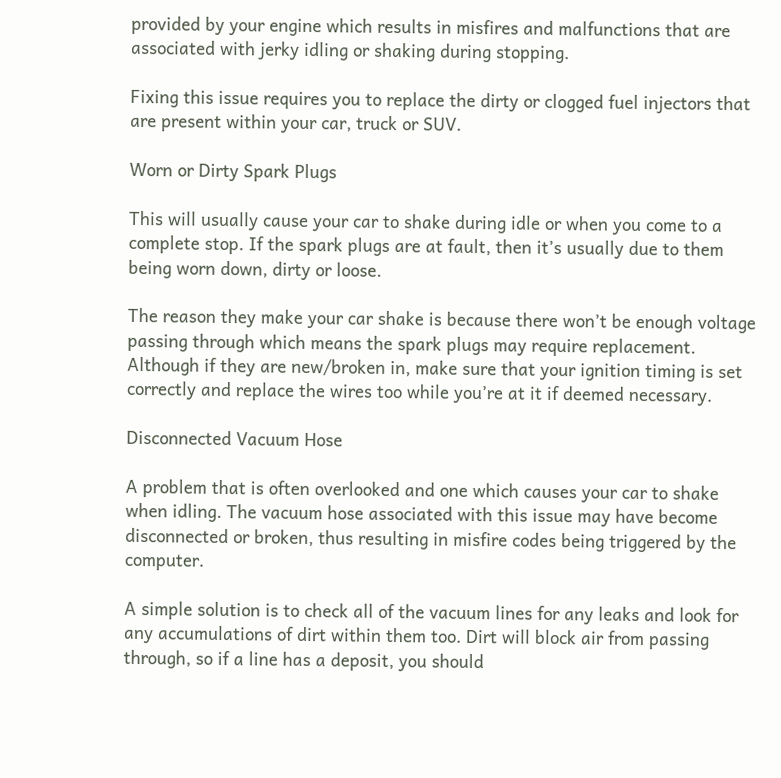provided by your engine which results in misfires and malfunctions that are associated with jerky idling or shaking during stopping.

Fixing this issue requires you to replace the dirty or clogged fuel injectors that are present within your car, truck or SUV.

Worn or Dirty Spark Plugs

This will usually cause your car to shake during idle or when you come to a complete stop. If the spark plugs are at fault, then it’s usually due to them being worn down, dirty or loose.

The reason they make your car shake is because there won’t be enough voltage passing through which means the spark plugs may require replacement. Although if they are new/broken in, make sure that your ignition timing is set correctly and replace the wires too while you’re at it if deemed necessary.

Disconnected Vacuum Hose

A problem that is often overlooked and one which causes your car to shake when idling. The vacuum hose associated with this issue may have become disconnected or broken, thus resulting in misfire codes being triggered by the computer.

A simple solution is to check all of the vacuum lines for any leaks and look for any accumulations of dirt within them too. Dirt will block air from passing through, so if a line has a deposit, you should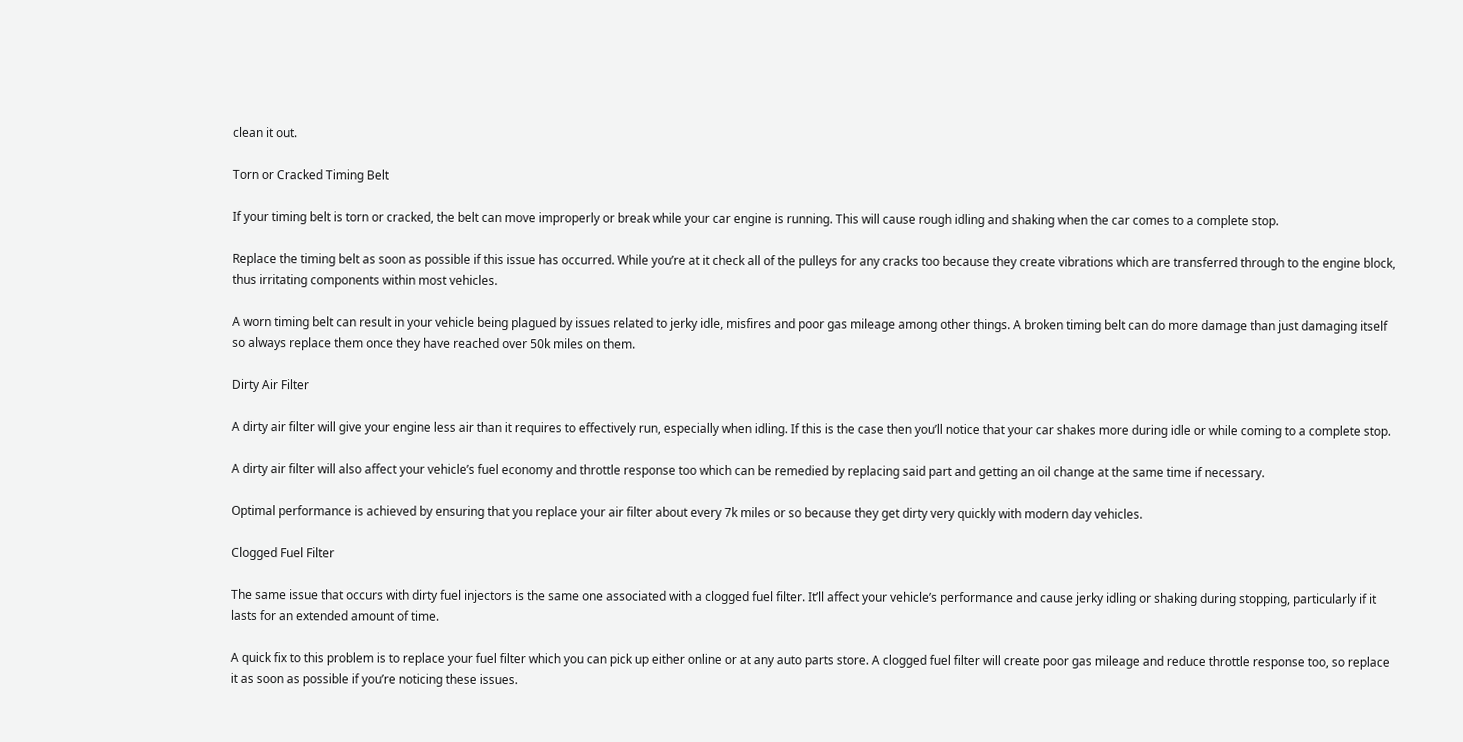clean it out.

Torn or Cracked Timing Belt

If your timing belt is torn or cracked, the belt can move improperly or break while your car engine is running. This will cause rough idling and shaking when the car comes to a complete stop.

Replace the timing belt as soon as possible if this issue has occurred. While you’re at it check all of the pulleys for any cracks too because they create vibrations which are transferred through to the engine block, thus irritating components within most vehicles.

A worn timing belt can result in your vehicle being plagued by issues related to jerky idle, misfires and poor gas mileage among other things. A broken timing belt can do more damage than just damaging itself so always replace them once they have reached over 50k miles on them.

Dirty Air Filter

A dirty air filter will give your engine less air than it requires to effectively run, especially when idling. If this is the case then you’ll notice that your car shakes more during idle or while coming to a complete stop.

A dirty air filter will also affect your vehicle’s fuel economy and throttle response too which can be remedied by replacing said part and getting an oil change at the same time if necessary.

Optimal performance is achieved by ensuring that you replace your air filter about every 7k miles or so because they get dirty very quickly with modern day vehicles.

Clogged Fuel Filter

The same issue that occurs with dirty fuel injectors is the same one associated with a clogged fuel filter. It’ll affect your vehicle’s performance and cause jerky idling or shaking during stopping, particularly if it lasts for an extended amount of time.

A quick fix to this problem is to replace your fuel filter which you can pick up either online or at any auto parts store. A clogged fuel filter will create poor gas mileage and reduce throttle response too, so replace it as soon as possible if you’re noticing these issues.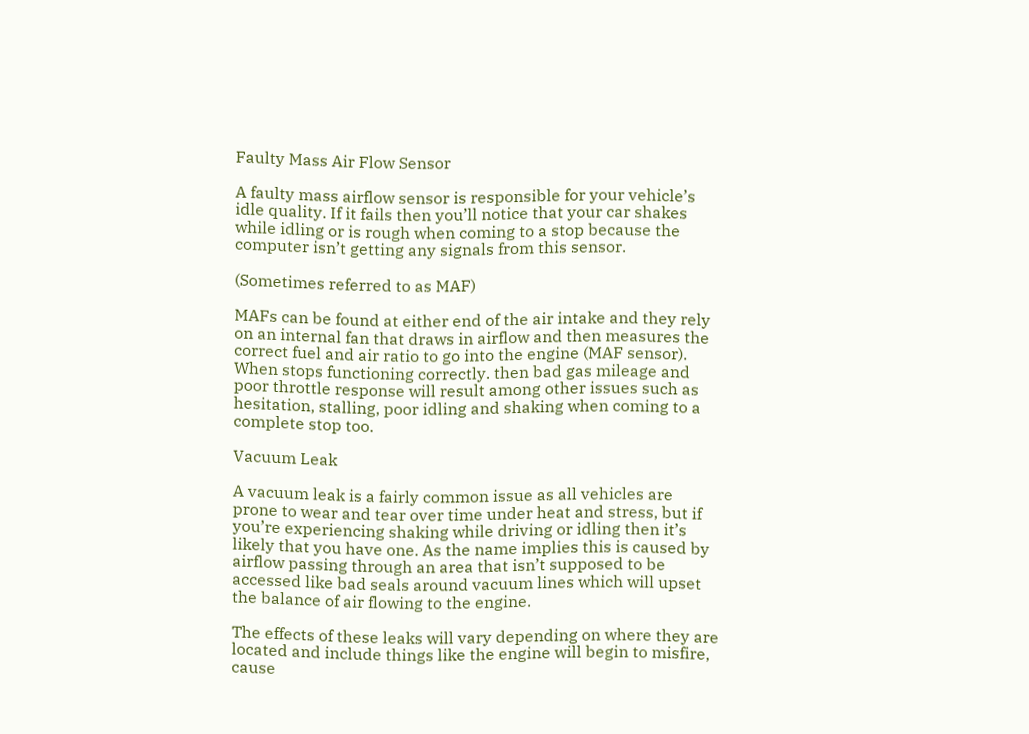Faulty Mass Air Flow Sensor

A faulty mass airflow sensor is responsible for your vehicle’s idle quality. If it fails then you’ll notice that your car shakes while idling or is rough when coming to a stop because the computer isn’t getting any signals from this sensor.

(Sometimes referred to as MAF)

MAFs can be found at either end of the air intake and they rely on an internal fan that draws in airflow and then measures the correct fuel and air ratio to go into the engine (MAF sensor). When stops functioning correctly. then bad gas mileage and poor throttle response will result among other issues such as hesitation, stalling, poor idling and shaking when coming to a complete stop too.

Vacuum Leak

A vacuum leak is a fairly common issue as all vehicles are prone to wear and tear over time under heat and stress, but if you’re experiencing shaking while driving or idling then it’s likely that you have one. As the name implies this is caused by airflow passing through an area that isn’t supposed to be accessed like bad seals around vacuum lines which will upset the balance of air flowing to the engine.

The effects of these leaks will vary depending on where they are located and include things like the engine will begin to misfire, cause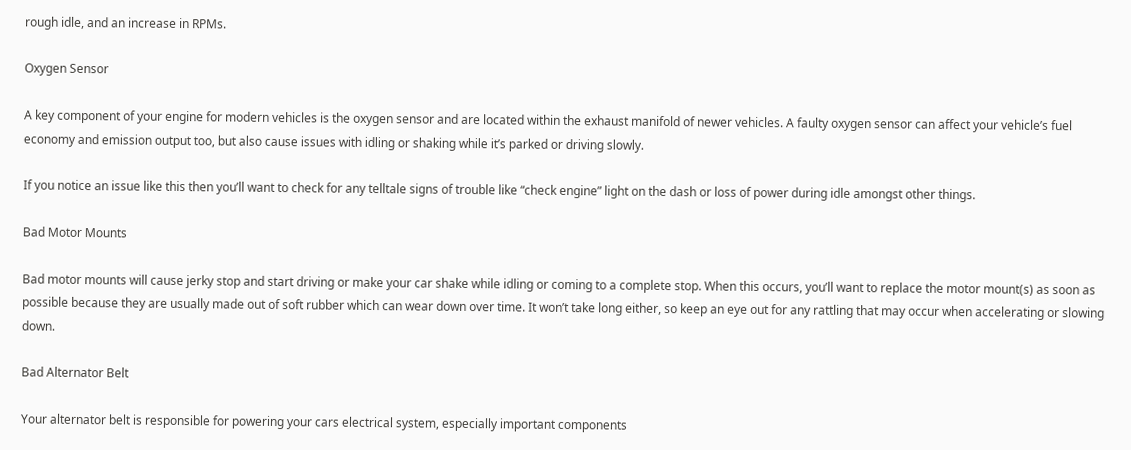rough idle, and an increase in RPMs.

Oxygen Sensor

A key component of your engine for modern vehicles is the oxygen sensor and are located within the exhaust manifold of newer vehicles. A faulty oxygen sensor can affect your vehicle’s fuel economy and emission output too, but also cause issues with idling or shaking while it’s parked or driving slowly.

If you notice an issue like this then you’ll want to check for any telltale signs of trouble like “check engine” light on the dash or loss of power during idle amongst other things.

Bad Motor Mounts

Bad motor mounts will cause jerky stop and start driving or make your car shake while idling or coming to a complete stop. When this occurs, you’ll want to replace the motor mount(s) as soon as possible because they are usually made out of soft rubber which can wear down over time. It won’t take long either, so keep an eye out for any rattling that may occur when accelerating or slowing down.

Bad Alternator Belt

Your alternator belt is responsible for powering your cars electrical system, especially important components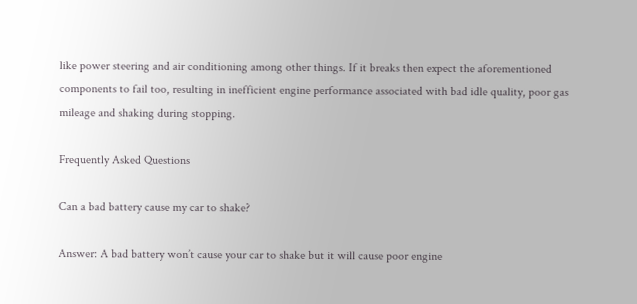like power steering and air conditioning among other things. If it breaks then expect the aforementioned components to fail too, resulting in inefficient engine performance associated with bad idle quality, poor gas mileage and shaking during stopping.

Frequently Asked Questions

Can a bad battery cause my car to shake?

Answer: A bad battery won’t cause your car to shake but it will cause poor engine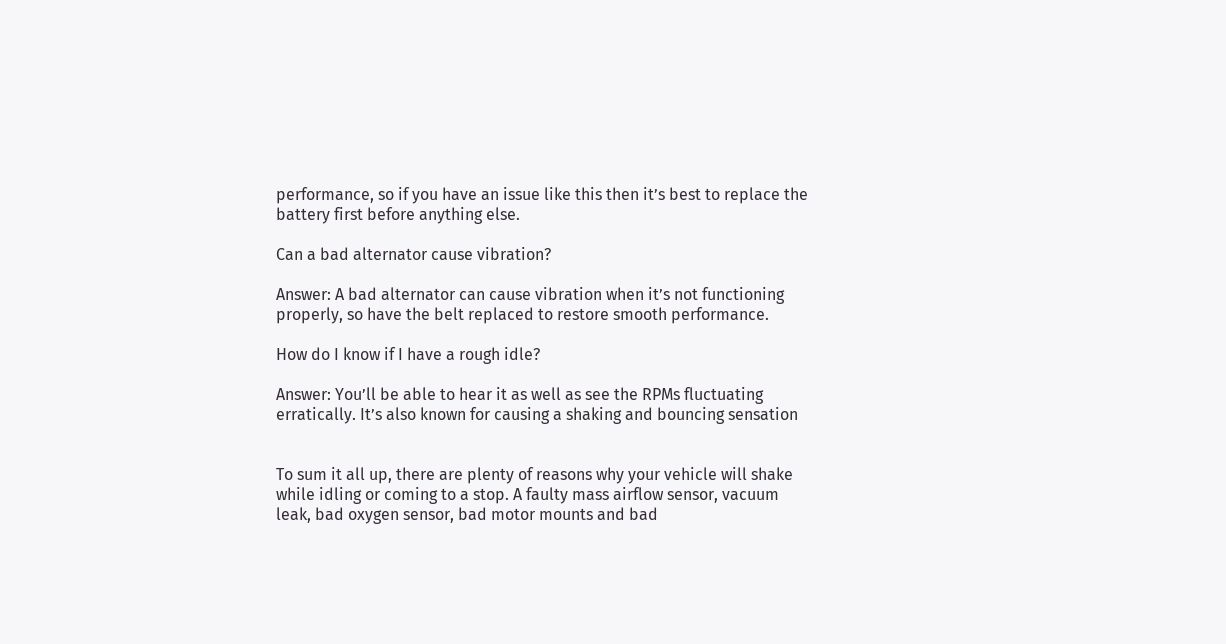performance, so if you have an issue like this then it’s best to replace the battery first before anything else.

Can a bad alternator cause vibration?

Answer: A bad alternator can cause vibration when it’s not functioning properly, so have the belt replaced to restore smooth performance.

How do I know if I have a rough idle?

Answer: You’ll be able to hear it as well as see the RPMs fluctuating erratically. It’s also known for causing a shaking and bouncing sensation


To sum it all up, there are plenty of reasons why your vehicle will shake while idling or coming to a stop. A faulty mass airflow sensor, vacuum leak, bad oxygen sensor, bad motor mounts and bad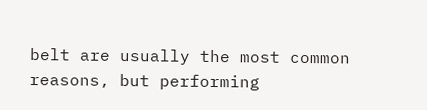belt are usually the most common reasons, but performing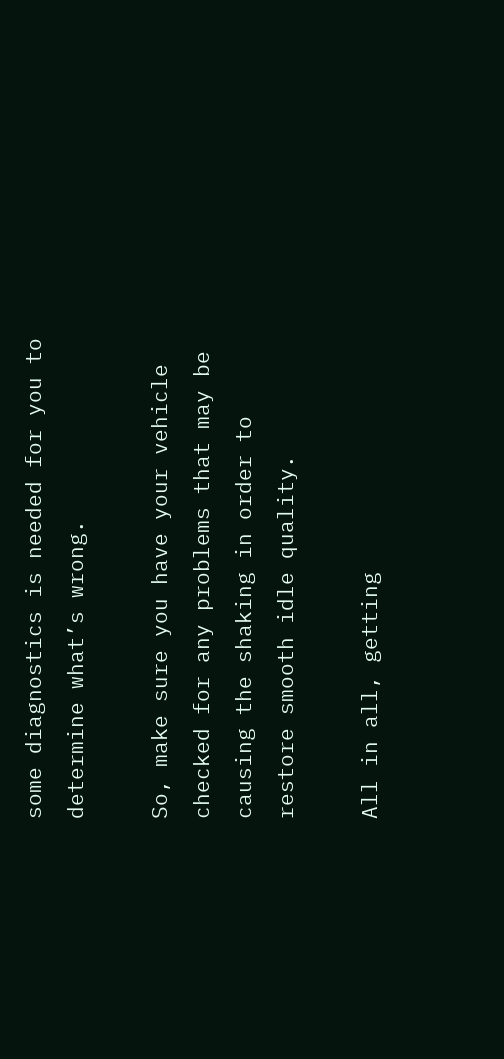some diagnostics is needed for you to determine what’s wrong.

So, make sure you have your vehicle checked for any problems that may be causing the shaking in order to restore smooth idle quality.

All in all, getting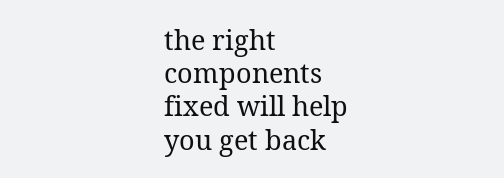the right components fixed will help you get back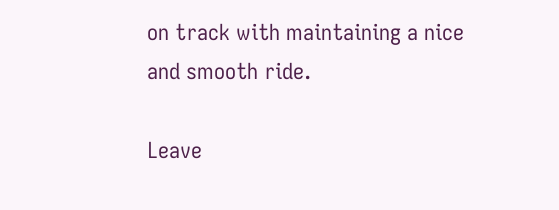on track with maintaining a nice and smooth ride.

Leave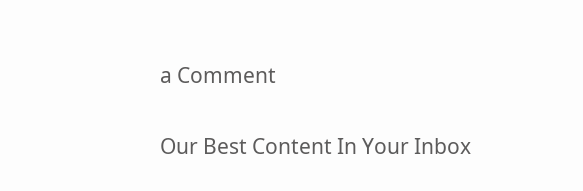a Comment

Our Best Content In Your Inbox